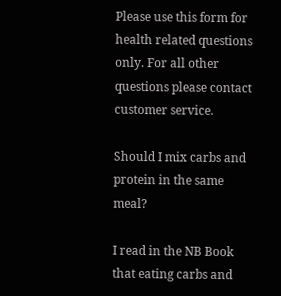Please use this form for health related questions only. For all other questions please contact customer service.

Should I mix carbs and protein in the same meal?

I read in the NB Book that eating carbs and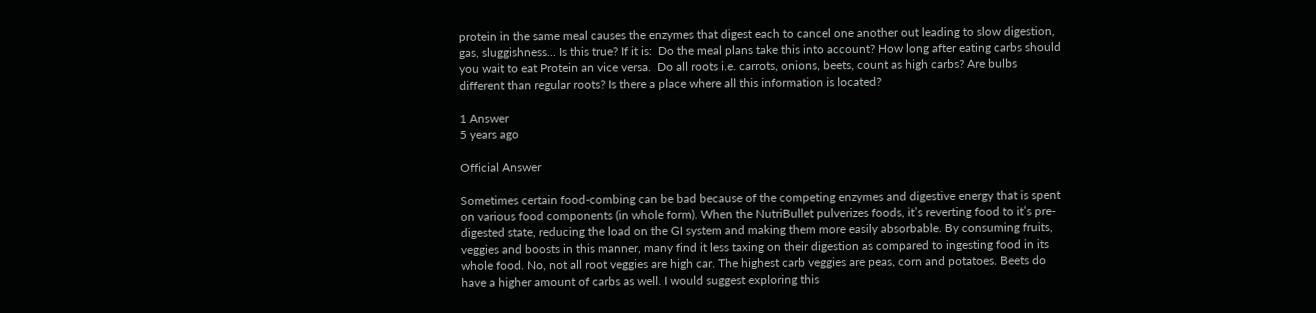protein in the same meal causes the enzymes that digest each to cancel one another out leading to slow digestion, gas, sluggishness... Is this true? If it is:  Do the meal plans take this into account? How long after eating carbs should you wait to eat Protein an vice versa.  Do all roots i.e. carrots, onions, beets, count as high carbs? Are bulbs different than regular roots? Is there a place where all this information is located?

1 Answer
5 years ago

Official Answer

Sometimes certain food-combing can be bad because of the competing enzymes and digestive energy that is spent on various food components (in whole form). When the NutriBullet pulverizes foods, it’s reverting food to it’s pre-digested state, reducing the load on the GI system and making them more easily absorbable. By consuming fruits, veggies and boosts in this manner, many find it less taxing on their digestion as compared to ingesting food in its whole food. No, not all root veggies are high car. The highest carb veggies are peas, corn and potatoes. Beets do have a higher amount of carbs as well. I would suggest exploring this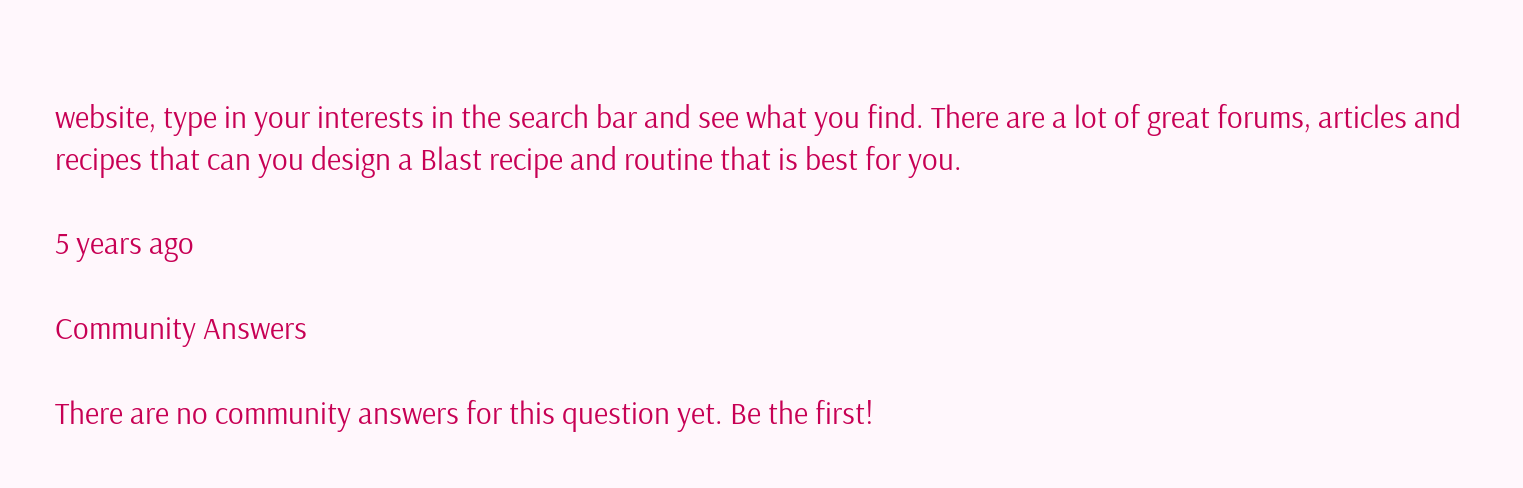website, type in your interests in the search bar and see what you find. There are a lot of great forums, articles and recipes that can you design a Blast recipe and routine that is best for you.

5 years ago

Community Answers

There are no community answers for this question yet. Be the first!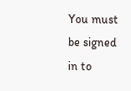You must be signed in to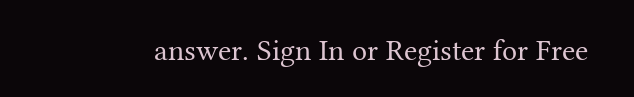answer. Sign In or Register for Free